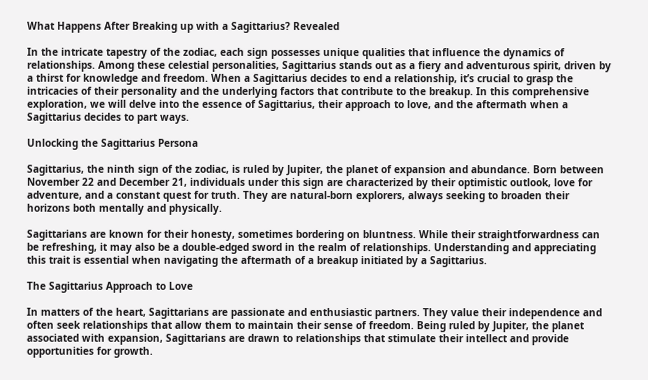What Happens After Breaking up with a Sagittarius? Revealed

In the intricate tapestry of the zodiac, each sign possesses unique qualities that influence the dynamics of relationships. Among these celestial personalities, Sagittarius stands out as a fiery and adventurous spirit, driven by a thirst for knowledge and freedom. When a Sagittarius decides to end a relationship, it’s crucial to grasp the intricacies of their personality and the underlying factors that contribute to the breakup. In this comprehensive exploration, we will delve into the essence of Sagittarius, their approach to love, and the aftermath when a Sagittarius decides to part ways.

Unlocking the Sagittarius Persona

Sagittarius, the ninth sign of the zodiac, is ruled by Jupiter, the planet of expansion and abundance. Born between November 22 and December 21, individuals under this sign are characterized by their optimistic outlook, love for adventure, and a constant quest for truth. They are natural-born explorers, always seeking to broaden their horizons both mentally and physically.

Sagittarians are known for their honesty, sometimes bordering on bluntness. While their straightforwardness can be refreshing, it may also be a double-edged sword in the realm of relationships. Understanding and appreciating this trait is essential when navigating the aftermath of a breakup initiated by a Sagittarius.

The Sagittarius Approach to Love

In matters of the heart, Sagittarians are passionate and enthusiastic partners. They value their independence and often seek relationships that allow them to maintain their sense of freedom. Being ruled by Jupiter, the planet associated with expansion, Sagittarians are drawn to relationships that stimulate their intellect and provide opportunities for growth.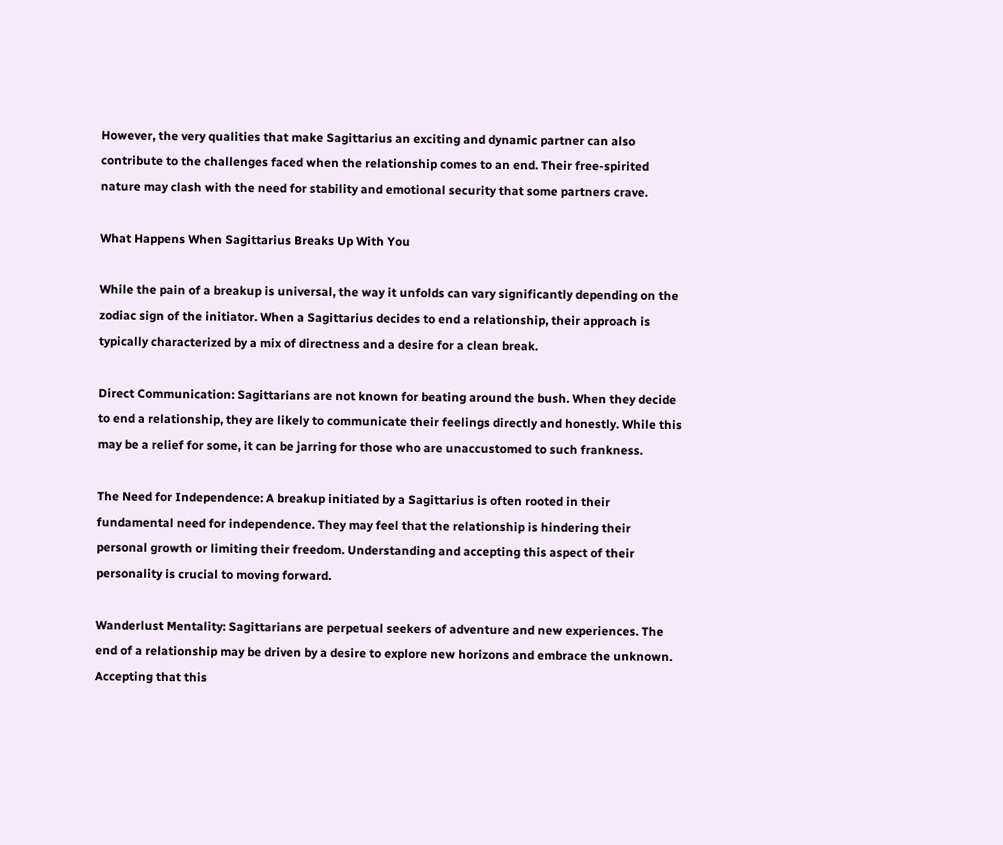However, the very qualities that make Sagittarius an exciting and dynamic partner can also contribute to the challenges faced when the relationship comes to an end. Their free-spirited nature may clash with the need for stability and emotional security that some partners crave.

What Happens When Sagittarius Breaks Up With You

While the pain of a breakup is universal, the way it unfolds can vary significantly depending on the zodiac sign of the initiator. When a Sagittarius decides to end a relationship, their approach is typically characterized by a mix of directness and a desire for a clean break.

Direct Communication: Sagittarians are not known for beating around the bush. When they decide to end a relationship, they are likely to communicate their feelings directly and honestly. While this may be a relief for some, it can be jarring for those who are unaccustomed to such frankness.

The Need for Independence: A breakup initiated by a Sagittarius is often rooted in their fundamental need for independence. They may feel that the relationship is hindering their personal growth or limiting their freedom. Understanding and accepting this aspect of their personality is crucial to moving forward.

Wanderlust Mentality: Sagittarians are perpetual seekers of adventure and new experiences. The end of a relationship may be driven by a desire to explore new horizons and embrace the unknown. Accepting that this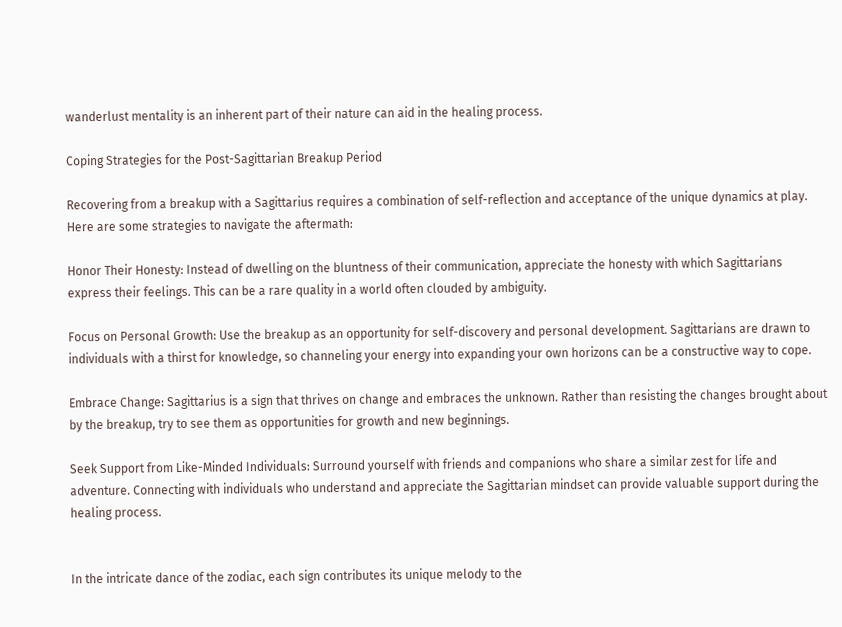wanderlust mentality is an inherent part of their nature can aid in the healing process.

Coping Strategies for the Post-Sagittarian Breakup Period

Recovering from a breakup with a Sagittarius requires a combination of self-reflection and acceptance of the unique dynamics at play. Here are some strategies to navigate the aftermath:

Honor Their Honesty: Instead of dwelling on the bluntness of their communication, appreciate the honesty with which Sagittarians express their feelings. This can be a rare quality in a world often clouded by ambiguity.

Focus on Personal Growth: Use the breakup as an opportunity for self-discovery and personal development. Sagittarians are drawn to individuals with a thirst for knowledge, so channeling your energy into expanding your own horizons can be a constructive way to cope.

Embrace Change: Sagittarius is a sign that thrives on change and embraces the unknown. Rather than resisting the changes brought about by the breakup, try to see them as opportunities for growth and new beginnings.

Seek Support from Like-Minded Individuals: Surround yourself with friends and companions who share a similar zest for life and adventure. Connecting with individuals who understand and appreciate the Sagittarian mindset can provide valuable support during the healing process.


In the intricate dance of the zodiac, each sign contributes its unique melody to the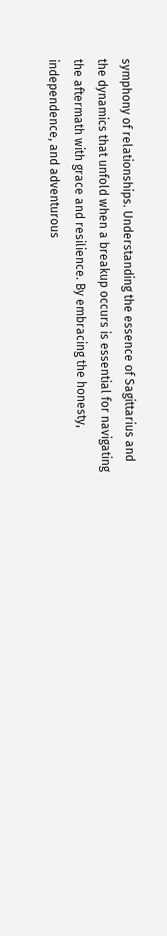symphony of relationships. Understanding the essence of Sagittarius and the dynamics that unfold when a breakup occurs is essential for navigating the aftermath with grace and resilience. By embracing the honesty, independence, and adventurous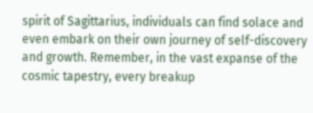spirit of Sagittarius, individuals can find solace and even embark on their own journey of self-discovery and growth. Remember, in the vast expanse of the cosmic tapestry, every breakup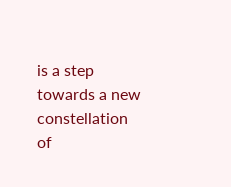is a step towards a new constellation of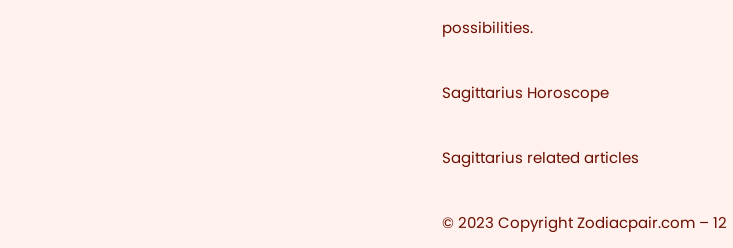possibilities.

Sagittarius Horoscope

Sagittarius related articles

© 2023 Copyright Zodiacpair.com – 12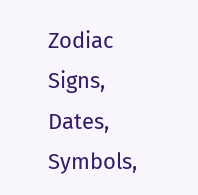Zodiac Signs, Dates, Symbols,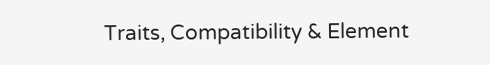Traits, Compatibility & Element